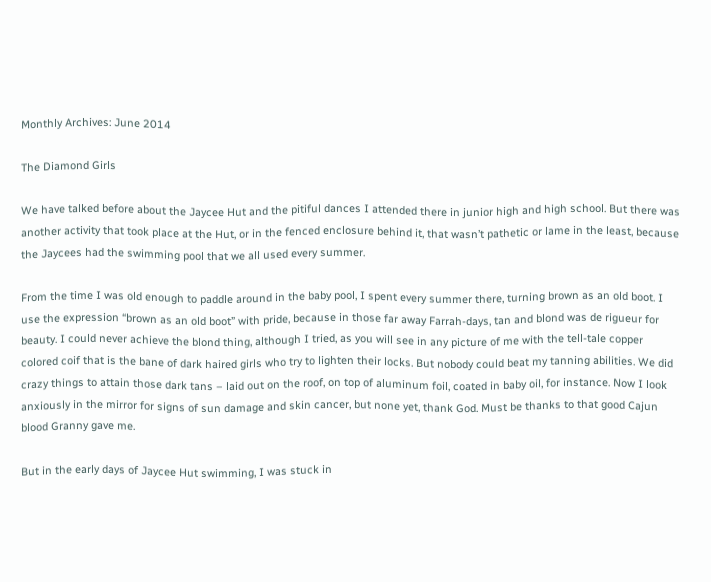Monthly Archives: June 2014

The Diamond Girls

We have talked before about the Jaycee Hut and the pitiful dances I attended there in junior high and high school. But there was another activity that took place at the Hut, or in the fenced enclosure behind it, that wasn’t pathetic or lame in the least, because the Jaycees had the swimming pool that we all used every summer.

From the time I was old enough to paddle around in the baby pool, I spent every summer there, turning brown as an old boot. I use the expression “brown as an old boot” with pride, because in those far away Farrah-days, tan and blond was de rigueur for beauty. I could never achieve the blond thing, although I tried, as you will see in any picture of me with the tell-tale copper colored coif that is the bane of dark haired girls who try to lighten their locks. But nobody could beat my tanning abilities. We did crazy things to attain those dark tans – laid out on the roof, on top of aluminum foil, coated in baby oil, for instance. Now I look anxiously in the mirror for signs of sun damage and skin cancer, but none yet, thank God. Must be thanks to that good Cajun blood Granny gave me.

But in the early days of Jaycee Hut swimming, I was stuck in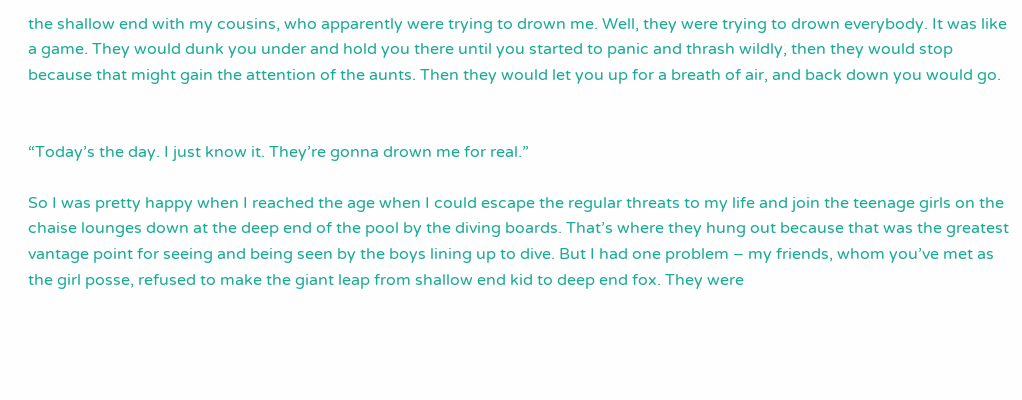the shallow end with my cousins, who apparently were trying to drown me. Well, they were trying to drown everybody. It was like a game. They would dunk you under and hold you there until you started to panic and thrash wildly, then they would stop because that might gain the attention of the aunts. Then they would let you up for a breath of air, and back down you would go.


“Today’s the day. I just know it. They’re gonna drown me for real.”

So I was pretty happy when I reached the age when I could escape the regular threats to my life and join the teenage girls on the chaise lounges down at the deep end of the pool by the diving boards. That’s where they hung out because that was the greatest vantage point for seeing and being seen by the boys lining up to dive. But I had one problem – my friends, whom you’ve met as the girl posse, refused to make the giant leap from shallow end kid to deep end fox. They were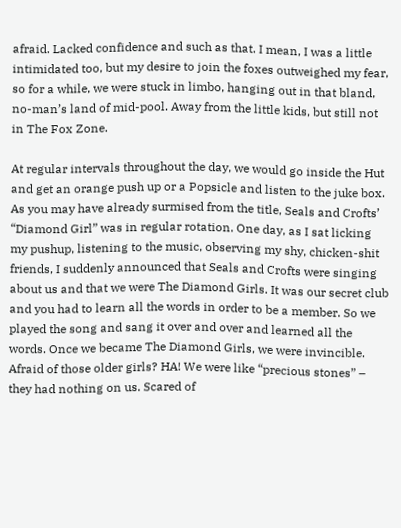afraid. Lacked confidence and such as that. I mean, I was a little intimidated too, but my desire to join the foxes outweighed my fear, so for a while, we were stuck in limbo, hanging out in that bland, no-man’s land of mid-pool. Away from the little kids, but still not in The Fox Zone.

At regular intervals throughout the day, we would go inside the Hut and get an orange push up or a Popsicle and listen to the juke box. As you may have already surmised from the title, Seals and Crofts’ “Diamond Girl” was in regular rotation. One day, as I sat licking my pushup, listening to the music, observing my shy, chicken-shit friends, I suddenly announced that Seals and Crofts were singing about us and that we were The Diamond Girls. It was our secret club and you had to learn all the words in order to be a member. So we played the song and sang it over and over and learned all the words. Once we became The Diamond Girls, we were invincible. Afraid of those older girls? HA! We were like “precious stones” – they had nothing on us. Scared of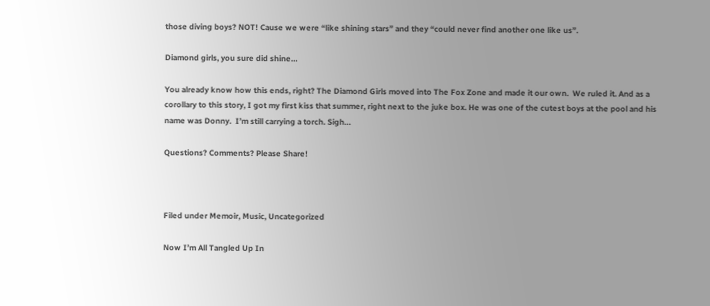those diving boys? NOT! Cause we were “like shining stars” and they “could never find another one like us”.

Diamond girls, you sure did shine…

You already know how this ends, right? The Diamond Girls moved into The Fox Zone and made it our own.  We ruled it. And as a corollary to this story, I got my first kiss that summer, right next to the juke box. He was one of the cutest boys at the pool and his name was Donny.  I’m still carrying a torch. Sigh…

Questions? Comments? Please Share!



Filed under Memoir, Music, Uncategorized

Now I’m All Tangled Up In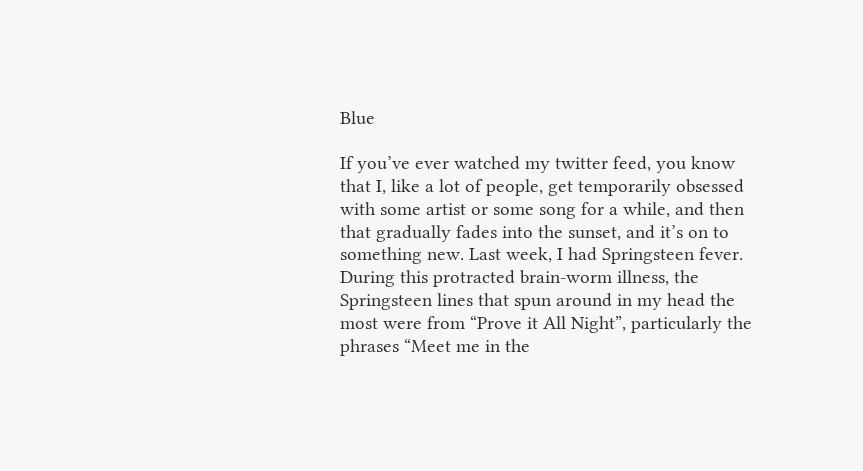Blue

If you’ve ever watched my twitter feed, you know that I, like a lot of people, get temporarily obsessed with some artist or some song for a while, and then that gradually fades into the sunset, and it’s on to something new. Last week, I had Springsteen fever.  During this protracted brain-worm illness, the Springsteen lines that spun around in my head the most were from “Prove it All Night”, particularly the phrases “Meet me in the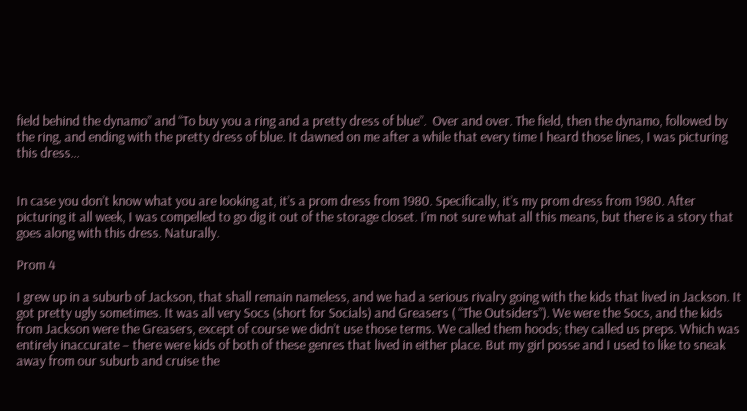field behind the dynamo” and “To buy you a ring and a pretty dress of blue”.  Over and over. The field, then the dynamo, followed by the ring, and ending with the pretty dress of blue. It dawned on me after a while that every time I heard those lines, I was picturing this dress…


In case you don’t know what you are looking at, it’s a prom dress from 1980. Specifically, it’s my prom dress from 1980. After picturing it all week, I was compelled to go dig it out of the storage closet. I’m not sure what all this means, but there is a story that goes along with this dress. Naturally.

Prom 4

I grew up in a suburb of Jackson, that shall remain nameless, and we had a serious rivalry going with the kids that lived in Jackson. It got pretty ugly sometimes. It was all very Socs (short for Socials) and Greasers ( “The Outsiders”). We were the Socs, and the kids from Jackson were the Greasers, except of course we didn’t use those terms. We called them hoods; they called us preps. Which was entirely inaccurate – there were kids of both of these genres that lived in either place. But my girl posse and I used to like to sneak away from our suburb and cruise the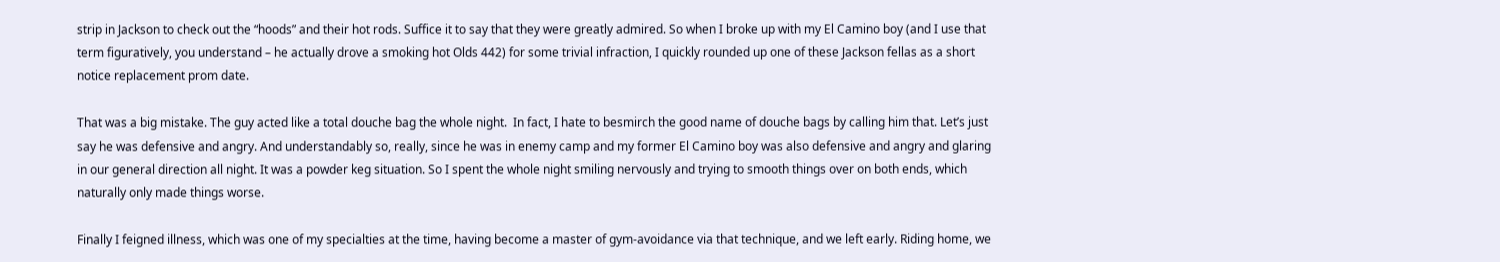strip in Jackson to check out the “hoods” and their hot rods. Suffice it to say that they were greatly admired. So when I broke up with my El Camino boy (and I use that term figuratively, you understand – he actually drove a smoking hot Olds 442) for some trivial infraction, I quickly rounded up one of these Jackson fellas as a short notice replacement prom date.

That was a big mistake. The guy acted like a total douche bag the whole night.  In fact, I hate to besmirch the good name of douche bags by calling him that. Let’s just say he was defensive and angry. And understandably so, really, since he was in enemy camp and my former El Camino boy was also defensive and angry and glaring in our general direction all night. It was a powder keg situation. So I spent the whole night smiling nervously and trying to smooth things over on both ends, which naturally only made things worse.

Finally I feigned illness, which was one of my specialties at the time, having become a master of gym-avoidance via that technique, and we left early. Riding home, we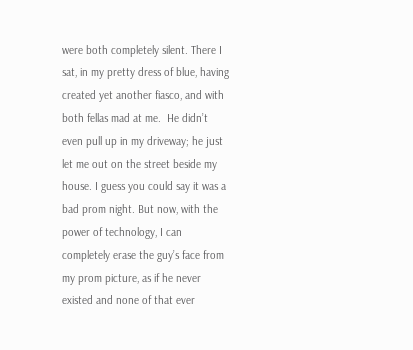were both completely silent. There I sat, in my pretty dress of blue, having created yet another fiasco, and with both fellas mad at me.  He didn’t even pull up in my driveway; he just let me out on the street beside my house. I guess you could say it was a bad prom night. But now, with the power of technology, I can completely erase the guy’s face from my prom picture, as if he never existed and none of that ever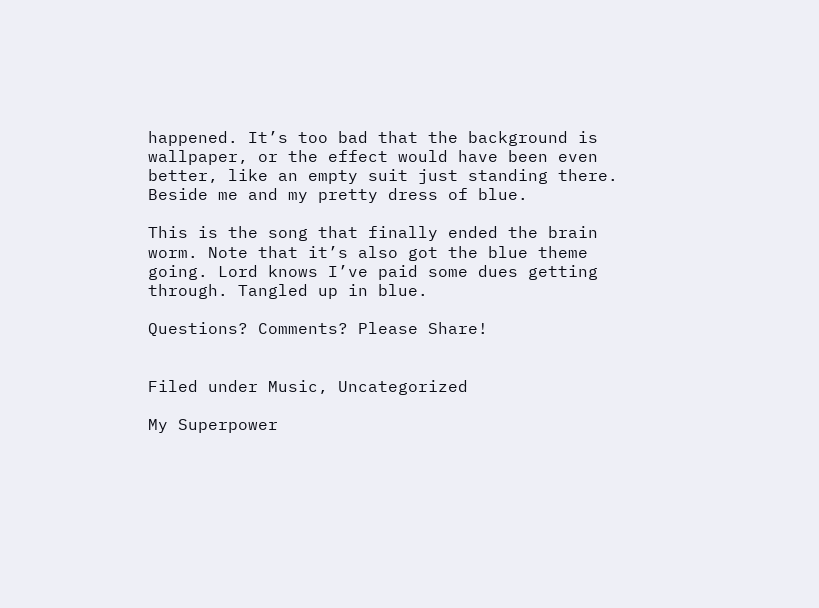happened. It’s too bad that the background is wallpaper, or the effect would have been even better, like an empty suit just standing there. Beside me and my pretty dress of blue.

This is the song that finally ended the brain worm. Note that it’s also got the blue theme going. Lord knows I’ve paid some dues getting through. Tangled up in blue.

Questions? Comments? Please Share!


Filed under Music, Uncategorized

My Superpower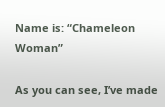Name is: “Chameleon Woman”

As you can see, I’ve made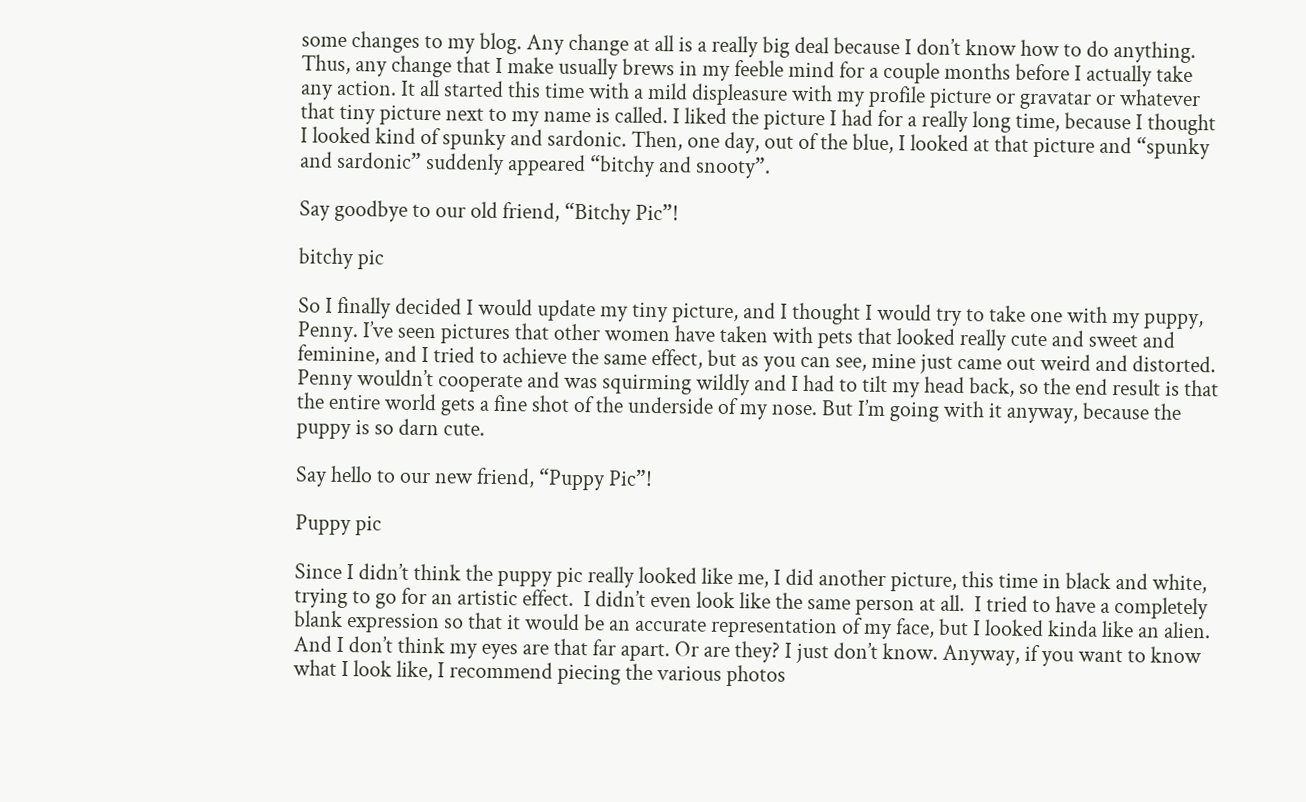some changes to my blog. Any change at all is a really big deal because I don’t know how to do anything. Thus, any change that I make usually brews in my feeble mind for a couple months before I actually take any action. It all started this time with a mild displeasure with my profile picture or gravatar or whatever that tiny picture next to my name is called. I liked the picture I had for a really long time, because I thought I looked kind of spunky and sardonic. Then, one day, out of the blue, I looked at that picture and “spunky and sardonic” suddenly appeared “bitchy and snooty”.

Say goodbye to our old friend, “Bitchy Pic”!

bitchy pic

So I finally decided I would update my tiny picture, and I thought I would try to take one with my puppy, Penny. I’ve seen pictures that other women have taken with pets that looked really cute and sweet and feminine, and I tried to achieve the same effect, but as you can see, mine just came out weird and distorted. Penny wouldn’t cooperate and was squirming wildly and I had to tilt my head back, so the end result is that the entire world gets a fine shot of the underside of my nose. But I’m going with it anyway, because the puppy is so darn cute.

Say hello to our new friend, “Puppy Pic”!

Puppy pic

Since I didn’t think the puppy pic really looked like me, I did another picture, this time in black and white, trying to go for an artistic effect.  I didn’t even look like the same person at all.  I tried to have a completely blank expression so that it would be an accurate representation of my face, but I looked kinda like an alien. And I don’t think my eyes are that far apart. Or are they? I just don’t know. Anyway, if you want to know what I look like, I recommend piecing the various photos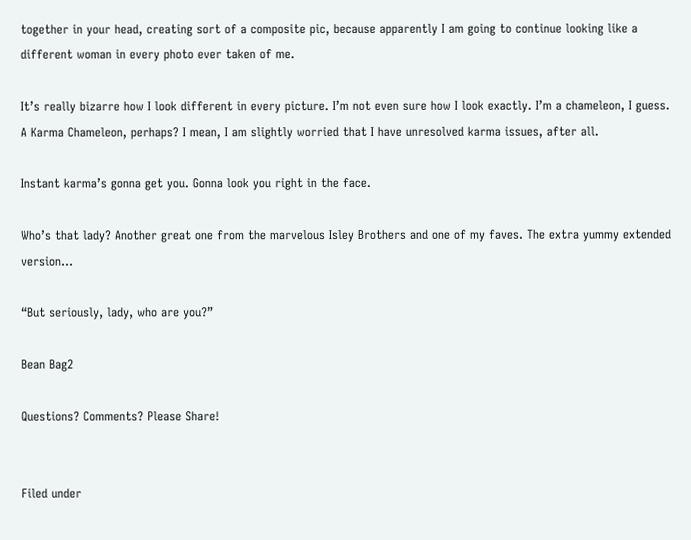together in your head, creating sort of a composite pic, because apparently I am going to continue looking like a different woman in every photo ever taken of me.

It’s really bizarre how I look different in every picture. I’m not even sure how I look exactly. I’m a chameleon, I guess. A Karma Chameleon, perhaps? I mean, I am slightly worried that I have unresolved karma issues, after all.

Instant karma’s gonna get you. Gonna look you right in the face.

Who’s that lady? Another great one from the marvelous Isley Brothers and one of my faves. The extra yummy extended version…

“But seriously, lady, who are you?”

Bean Bag2

Questions? Comments? Please Share!


Filed under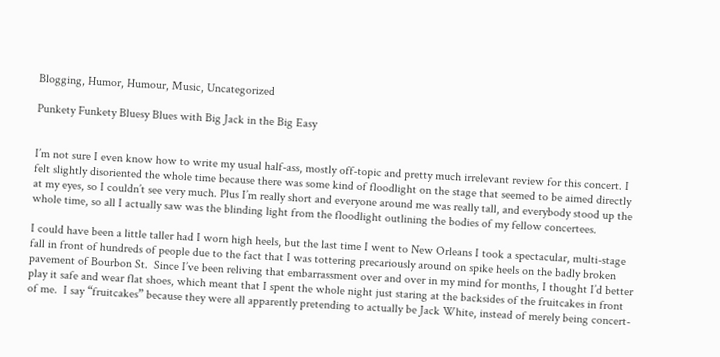Blogging, Humor, Humour, Music, Uncategorized

Punkety Funkety Bluesy Blues with Big Jack in the Big Easy


I’m not sure I even know how to write my usual half-ass, mostly off-topic and pretty much irrelevant review for this concert. I felt slightly disoriented the whole time because there was some kind of floodlight on the stage that seemed to be aimed directly at my eyes, so I couldn’t see very much. Plus I’m really short and everyone around me was really tall, and everybody stood up the whole time, so all I actually saw was the blinding light from the floodlight outlining the bodies of my fellow concertees.

I could have been a little taller had I worn high heels, but the last time I went to New Orleans I took a spectacular, multi-stage fall in front of hundreds of people due to the fact that I was tottering precariously around on spike heels on the badly broken pavement of Bourbon St.  Since I’ve been reliving that embarrassment over and over in my mind for months, I thought I’d better play it safe and wear flat shoes, which meant that I spent the whole night just staring at the backsides of the fruitcakes in front of me.  I say “fruitcakes” because they were all apparently pretending to actually be Jack White, instead of merely being concert-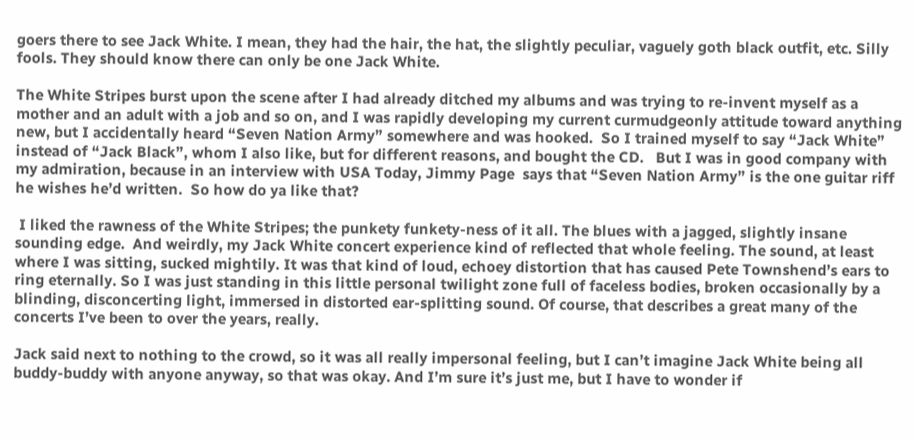goers there to see Jack White. I mean, they had the hair, the hat, the slightly peculiar, vaguely goth black outfit, etc. Silly fools. They should know there can only be one Jack White.

The White Stripes burst upon the scene after I had already ditched my albums and was trying to re-invent myself as a mother and an adult with a job and so on, and I was rapidly developing my current curmudgeonly attitude toward anything new, but I accidentally heard “Seven Nation Army” somewhere and was hooked.  So I trained myself to say “Jack White” instead of “Jack Black”, whom I also like, but for different reasons, and bought the CD.   But I was in good company with my admiration, because in an interview with USA Today, Jimmy Page  says that “Seven Nation Army” is the one guitar riff he wishes he’d written.  So how do ya like that?

 I liked the rawness of the White Stripes; the punkety funkety-ness of it all. The blues with a jagged, slightly insane sounding edge.  And weirdly, my Jack White concert experience kind of reflected that whole feeling. The sound, at least where I was sitting, sucked mightily. It was that kind of loud, echoey distortion that has caused Pete Townshend’s ears to ring eternally. So I was just standing in this little personal twilight zone full of faceless bodies, broken occasionally by a blinding, disconcerting light, immersed in distorted ear-splitting sound. Of course, that describes a great many of the concerts I’ve been to over the years, really.

Jack said next to nothing to the crowd, so it was all really impersonal feeling, but I can’t imagine Jack White being all buddy-buddy with anyone anyway, so that was okay. And I’m sure it’s just me, but I have to wonder if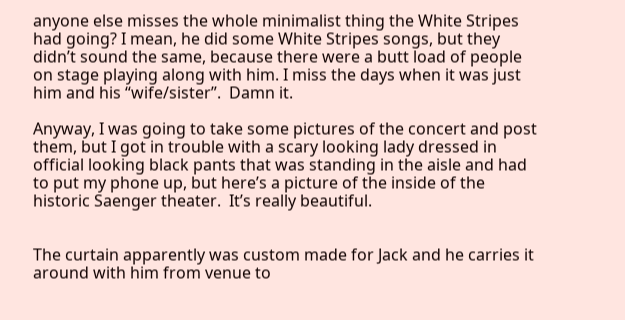anyone else misses the whole minimalist thing the White Stripes had going? I mean, he did some White Stripes songs, but they didn’t sound the same, because there were a butt load of people on stage playing along with him. I miss the days when it was just him and his “wife/sister”.  Damn it.

Anyway, I was going to take some pictures of the concert and post them, but I got in trouble with a scary looking lady dressed in official looking black pants that was standing in the aisle and had to put my phone up, but here’s a picture of the inside of the historic Saenger theater.  It’s really beautiful.


The curtain apparently was custom made for Jack and he carries it around with him from venue to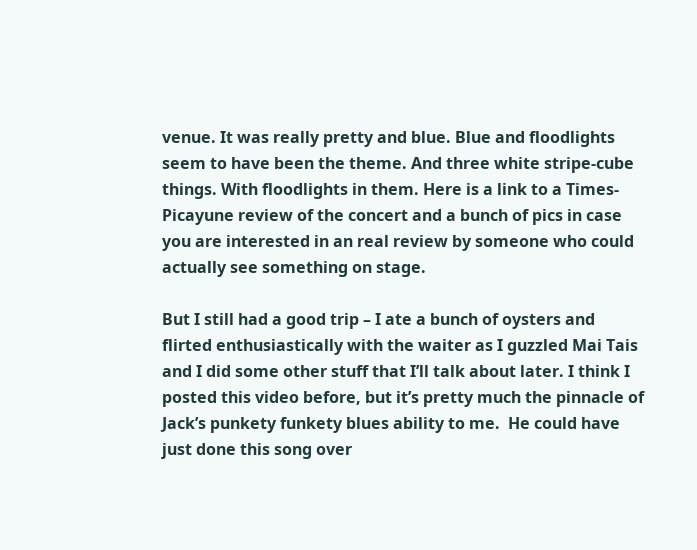venue. It was really pretty and blue. Blue and floodlights seem to have been the theme. And three white stripe-cube things. With floodlights in them. Here is a link to a Times-Picayune review of the concert and a bunch of pics in case you are interested in an real review by someone who could actually see something on stage.

But I still had a good trip – I ate a bunch of oysters and flirted enthusiastically with the waiter as I guzzled Mai Tais and I did some other stuff that I’ll talk about later. I think I posted this video before, but it’s pretty much the pinnacle of Jack’s punkety funkety blues ability to me.  He could have just done this song over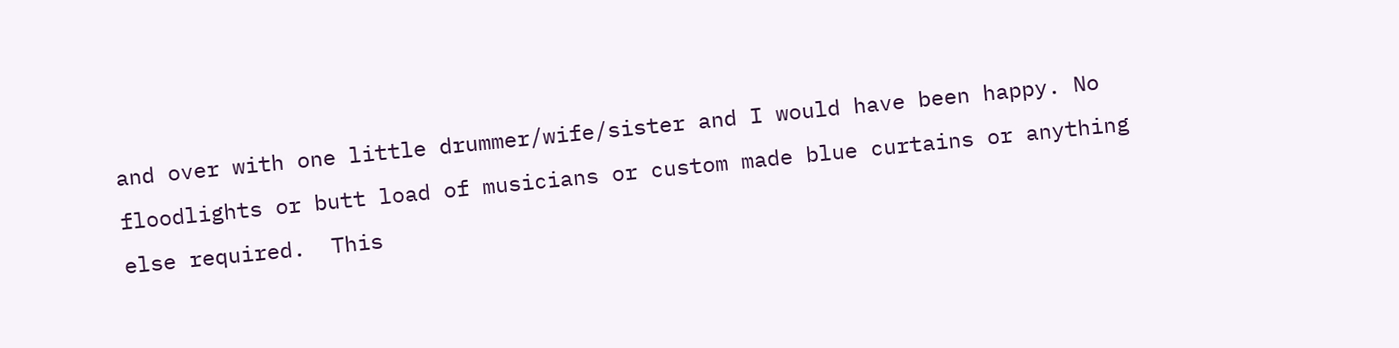and over with one little drummer/wife/sister and I would have been happy. No floodlights or butt load of musicians or custom made blue curtains or anything else required.  This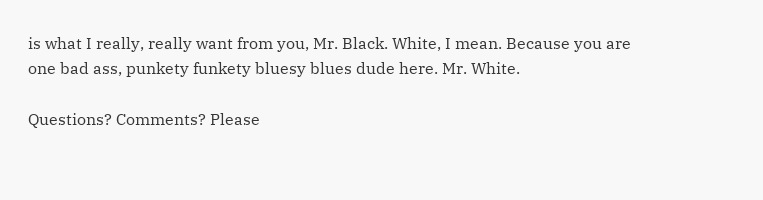is what I really, really want from you, Mr. Black. White, I mean. Because you are one bad ass, punkety funkety bluesy blues dude here. Mr. White.

Questions? Comments? Please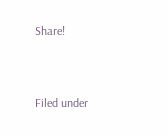Share!


Filed under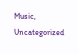Music, Uncategorized